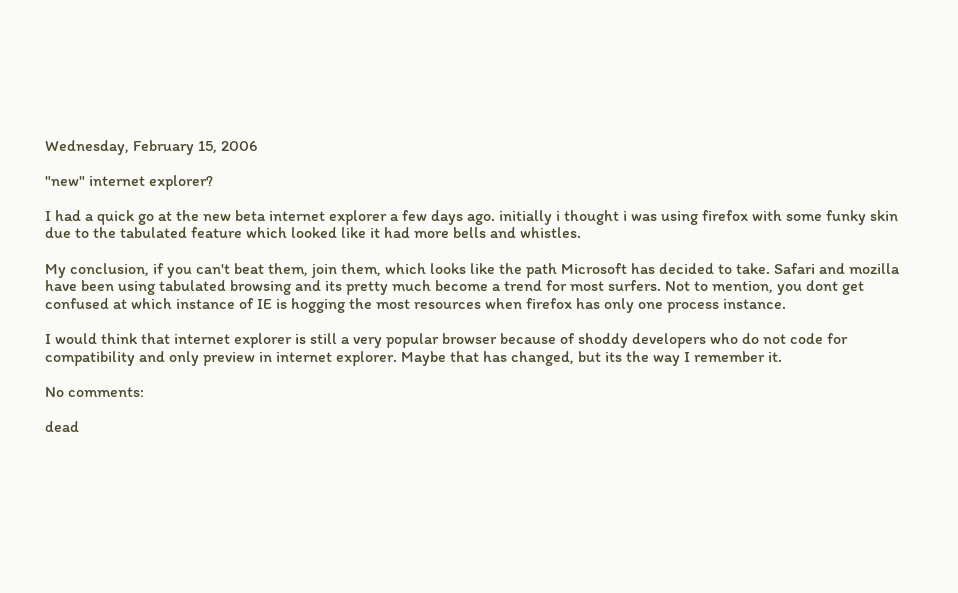Wednesday, February 15, 2006

"new" internet explorer?

I had a quick go at the new beta internet explorer a few days ago. initially i thought i was using firefox with some funky skin due to the tabulated feature which looked like it had more bells and whistles.

My conclusion, if you can't beat them, join them, which looks like the path Microsoft has decided to take. Safari and mozilla have been using tabulated browsing and its pretty much become a trend for most surfers. Not to mention, you dont get confused at which instance of IE is hogging the most resources when firefox has only one process instance.

I would think that internet explorer is still a very popular browser because of shoddy developers who do not code for compatibility and only preview in internet explorer. Maybe that has changed, but its the way I remember it.

No comments:

dead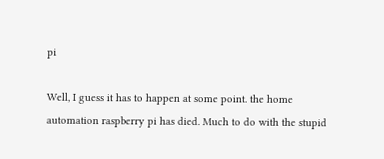pi

Well, I guess it has to happen at some point. the home automation raspberry pi has died. Much to do with the stupid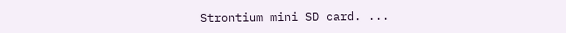Strontium mini SD card. ...